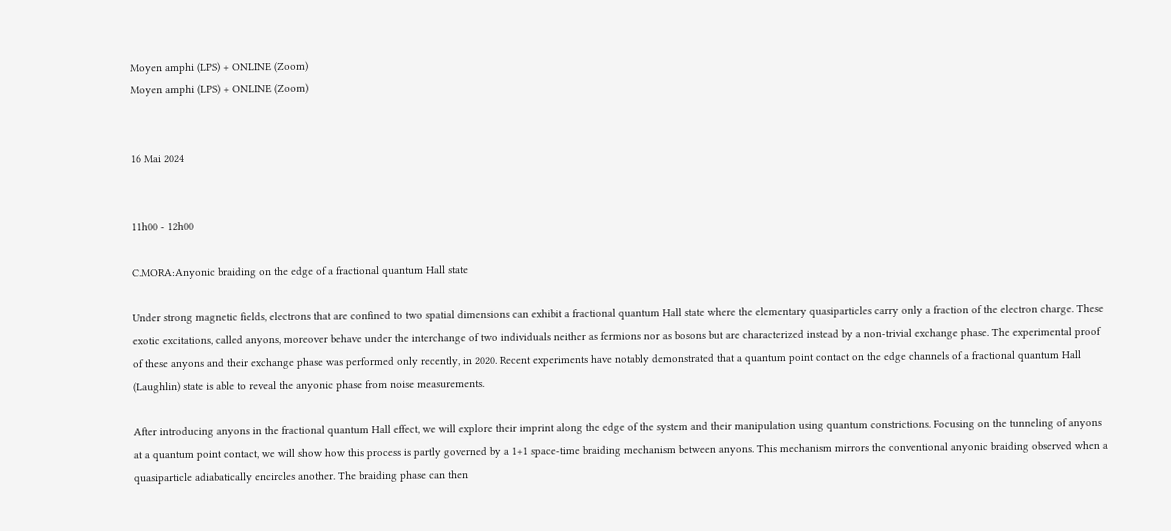Moyen amphi (LPS) + ONLINE (Zoom)
Moyen amphi (LPS) + ONLINE (Zoom)


16 Mai 2024


11h00 - 12h00

C.MORA:Anyonic braiding on the edge of a fractional quantum Hall state

Under strong magnetic fields, electrons that are confined to two spatial dimensions can exhibit a fractional quantum Hall state where the elementary quasiparticles carry only a fraction of the electron charge. These exotic excitations, called anyons, moreover behave under the interchange of two individuals neither as fermions nor as bosons but are characterized instead by a non-trivial exchange phase. The experimental proof of these anyons and their exchange phase was performed only recently, in 2020. Recent experiments have notably demonstrated that a quantum point contact on the edge channels of a fractional quantum Hall (Laughlin) state is able to reveal the anyonic phase from noise measurements.

After introducing anyons in the fractional quantum Hall effect, we will explore their imprint along the edge of the system and their manipulation using quantum constrictions. Focusing on the tunneling of anyons at a quantum point contact, we will show how this process is partly governed by a 1+1 space-time braiding mechanism between anyons. This mechanism mirrors the conventional anyonic braiding observed when a quasiparticle adiabatically encircles another. The braiding phase can then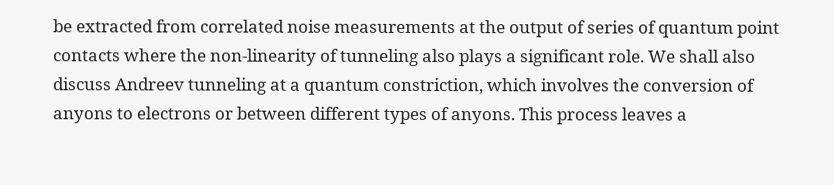be extracted from correlated noise measurements at the output of series of quantum point contacts where the non-linearity of tunneling also plays a significant role. We shall also discuss Andreev tunneling at a quantum constriction, which involves the conversion of anyons to electrons or between different types of anyons. This process leaves a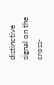distinctive signal on the cross-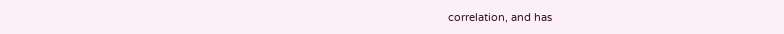correlation, and has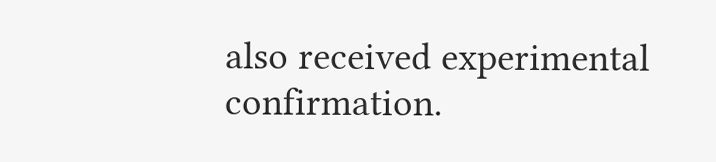also received experimental confirmation.